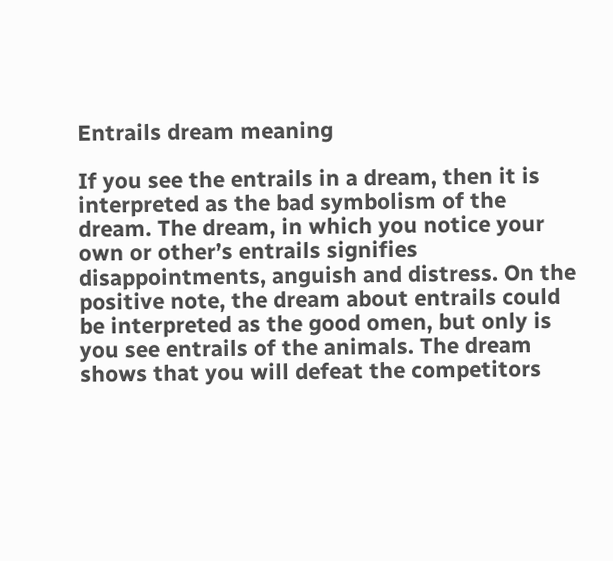Entrails dream meaning

If you see the entrails in a dream, then it is interpreted as the bad symbolism of the dream. The dream, in which you notice your own or other’s entrails signifies disappointments, anguish and distress. On the positive note, the dream about entrails could be interpreted as the good omen, but only is you see entrails of the animals. The dream shows that you will defeat the competitors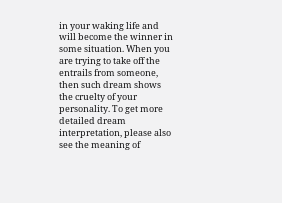in your waking life and will become the winner in some situation. When you are trying to take off the entrails from someone, then such dream shows the cruelty of your personality. To get more detailed dream interpretation, please also see the meaning of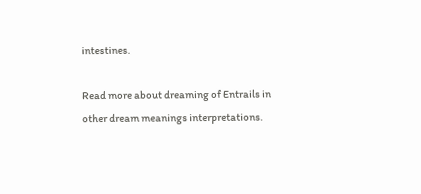intestines.

Read more about dreaming of Entrails in other dream meanings interpretations.